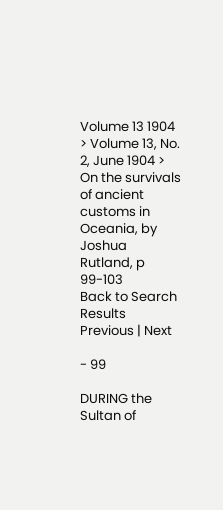Volume 13 1904 > Volume 13, No. 2, June 1904 > On the survivals of ancient customs in Oceania, by Joshua Rutland, p 99-103
Back to Search Results                                                                                              Previous | Next

- 99

DURING the Sultan of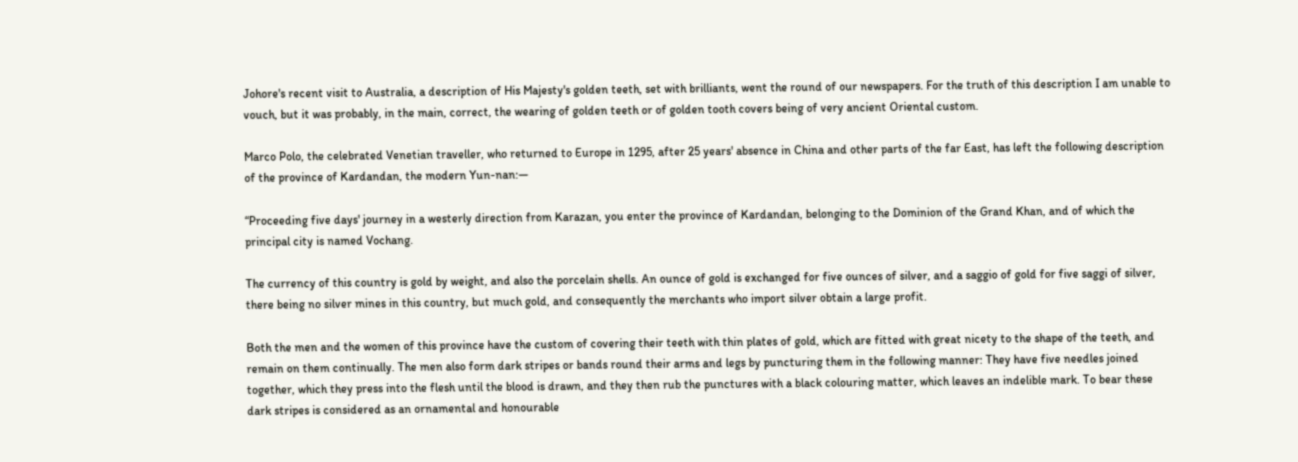Johore's recent visit to Australia, a description of His Majesty's golden teeth, set with brilliants, went the round of our newspapers. For the truth of this description I am unable to vouch, but it was probably, in the main, correct, the wearing of golden teeth or of golden tooth covers being of very ancient Oriental custom.

Marco Polo, the celebrated Venetian traveller, who returned to Europe in 1295, after 25 years' absence in China and other parts of the far East, has left the following description of the province of Kardandan, the modern Yun-nan:—

“Proceeding five days' journey in a westerly direction from Karazan, you enter the province of Kardandan, belonging to the Dominion of the Grand Khan, and of which the principal city is named Vochang.

The currency of this country is gold by weight, and also the porcelain shells. An ounce of gold is exchanged for five ounces of silver, and a saggio of gold for five saggi of silver, there being no silver mines in this country, but much gold, and consequently the merchants who import silver obtain a large profit.

Both the men and the women of this province have the custom of covering their teeth with thin plates of gold, which are fitted with great nicety to the shape of the teeth, and remain on them continually. The men also form dark stripes or bands round their arms and legs by puncturing them in the following manner: They have five needles joined together, which they press into the flesh until the blood is drawn, and they then rub the punctures with a black colouring matter, which leaves an indelible mark. To bear these dark stripes is considered as an ornamental and honourable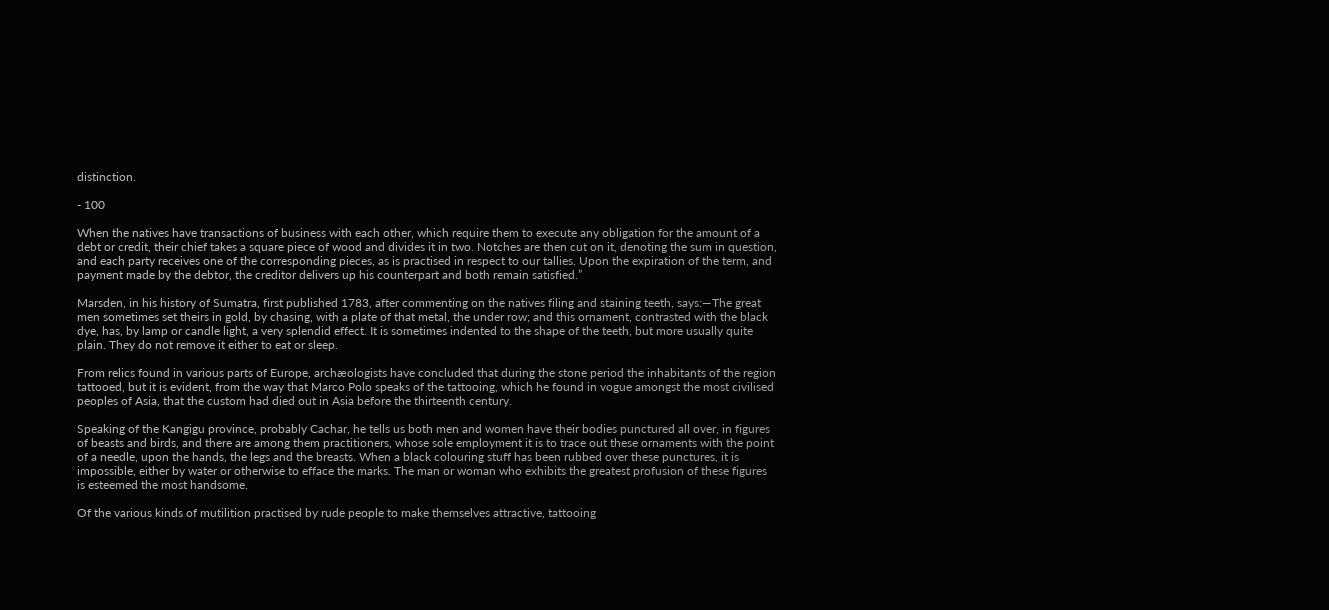distinction.

- 100

When the natives have transactions of business with each other, which require them to execute any obligation for the amount of a debt or credit, their chief takes a square piece of wood and divides it in two. Notches are then cut on it, denoting the sum in question, and each party receives one of the corresponding pieces, as is practised in respect to our tallies. Upon the expiration of the term, and payment made by the debtor, the creditor delivers up his counterpart and both remain satisfied.”

Marsden, in his history of Sumatra, first published 1783, after commenting on the natives filing and staining teeth, says:—The great men sometimes set theirs in gold, by chasing, with a plate of that metal, the under row; and this ornament, contrasted with the black dye, has, by lamp or candle light, a very splendid effect. It is sometimes indented to the shape of the teeth, but more usually quite plain. They do not remove it either to eat or sleep.

From relics found in various parts of Europe, archæologists have concluded that during the stone period the inhabitants of the region tattooed, but it is evident, from the way that Marco Polo speaks of the tattooing, which he found in vogue amongst the most civilised peoples of Asia, that the custom had died out in Asia before the thirteenth century.

Speaking of the Kangigu province, probably Cachar, he tells us both men and women have their bodies punctured all over, in figures of beasts and birds, and there are among them practitioners, whose sole employment it is to trace out these ornaments with the point of a needle, upon the hands, the legs and the breasts. When a black colouring stuff has been rubbed over these punctures, it is impossible, either by water or otherwise to efface the marks. The man or woman who exhibits the greatest profusion of these figures is esteemed the most handsome.

Of the various kinds of mutilition practised by rude people to make themselves attractive, tattooing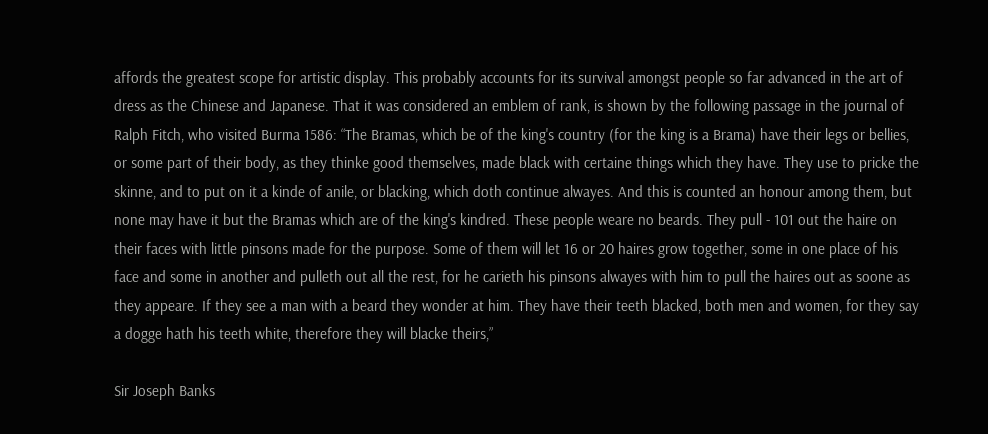affords the greatest scope for artistic display. This probably accounts for its survival amongst people so far advanced in the art of dress as the Chinese and Japanese. That it was considered an emblem of rank, is shown by the following passage in the journal of Ralph Fitch, who visited Burma 1586: “The Bramas, which be of the king's country (for the king is a Brama) have their legs or bellies, or some part of their body, as they thinke good themselves, made black with certaine things which they have. They use to pricke the skinne, and to put on it a kinde of anile, or blacking, which doth continue alwayes. And this is counted an honour among them, but none may have it but the Bramas which are of the king's kindred. These people weare no beards. They pull - 101 out the haire on their faces with little pinsons made for the purpose. Some of them will let 16 or 20 haires grow together, some in one place of his face and some in another and pulleth out all the rest, for he carieth his pinsons alwayes with him to pull the haires out as soone as they appeare. If they see a man with a beard they wonder at him. They have their teeth blacked, both men and women, for they say a dogge hath his teeth white, therefore they will blacke theirs,”

Sir Joseph Banks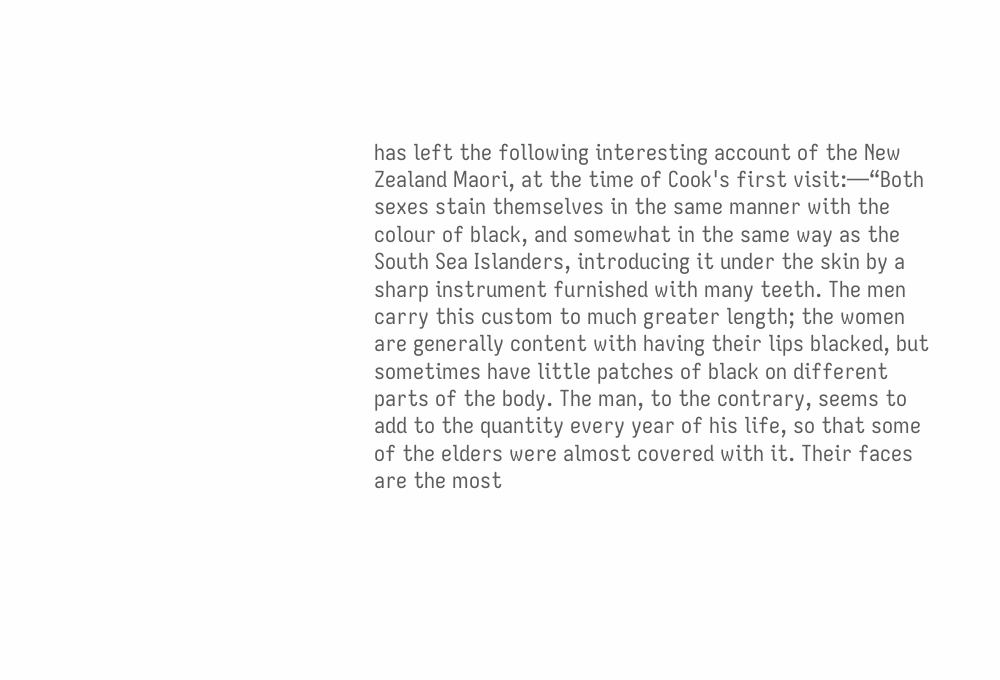has left the following interesting account of the New Zealand Maori, at the time of Cook's first visit:—“Both sexes stain themselves in the same manner with the colour of black, and somewhat in the same way as the South Sea Islanders, introducing it under the skin by a sharp instrument furnished with many teeth. The men carry this custom to much greater length; the women are generally content with having their lips blacked, but sometimes have little patches of black on different parts of the body. The man, to the contrary, seems to add to the quantity every year of his life, so that some of the elders were almost covered with it. Their faces are the most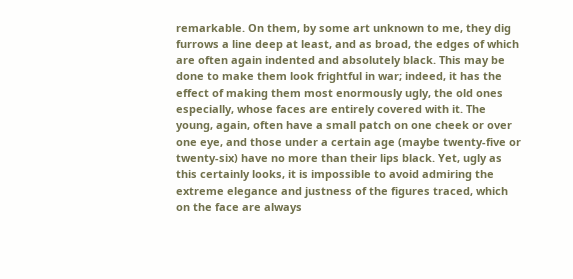remarkable. On them, by some art unknown to me, they dig furrows a line deep at least, and as broad, the edges of which are often again indented and absolutely black. This may be done to make them look frightful in war; indeed, it has the effect of making them most enormously ugly, the old ones especially, whose faces are entirely covered with it. The young, again, often have a small patch on one cheek or over one eye, and those under a certain age (maybe twenty-five or twenty-six) have no more than their lips black. Yet, ugly as this certainly looks, it is impossible to avoid admiring the extreme elegance and justness of the figures traced, which on the face are always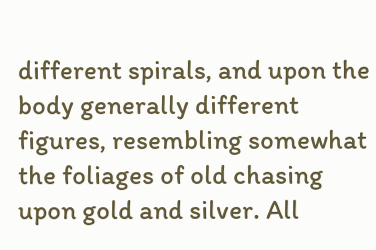different spirals, and upon the body generally different figures, resembling somewhat the foliages of old chasing upon gold and silver. All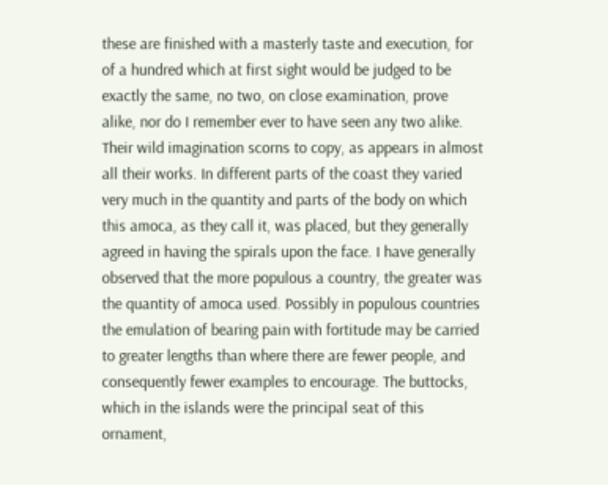these are finished with a masterly taste and execution, for of a hundred which at first sight would be judged to be exactly the same, no two, on close examination, prove alike, nor do I remember ever to have seen any two alike. Their wild imagination scorns to copy, as appears in almost all their works. In different parts of the coast they varied very much in the quantity and parts of the body on which this amoca, as they call it, was placed, but they generally agreed in having the spirals upon the face. I have generally observed that the more populous a country, the greater was the quantity of amoca used. Possibly in populous countries the emulation of bearing pain with fortitude may be carried to greater lengths than where there are fewer people, and consequently fewer examples to encourage. The buttocks, which in the islands were the principal seat of this ornament,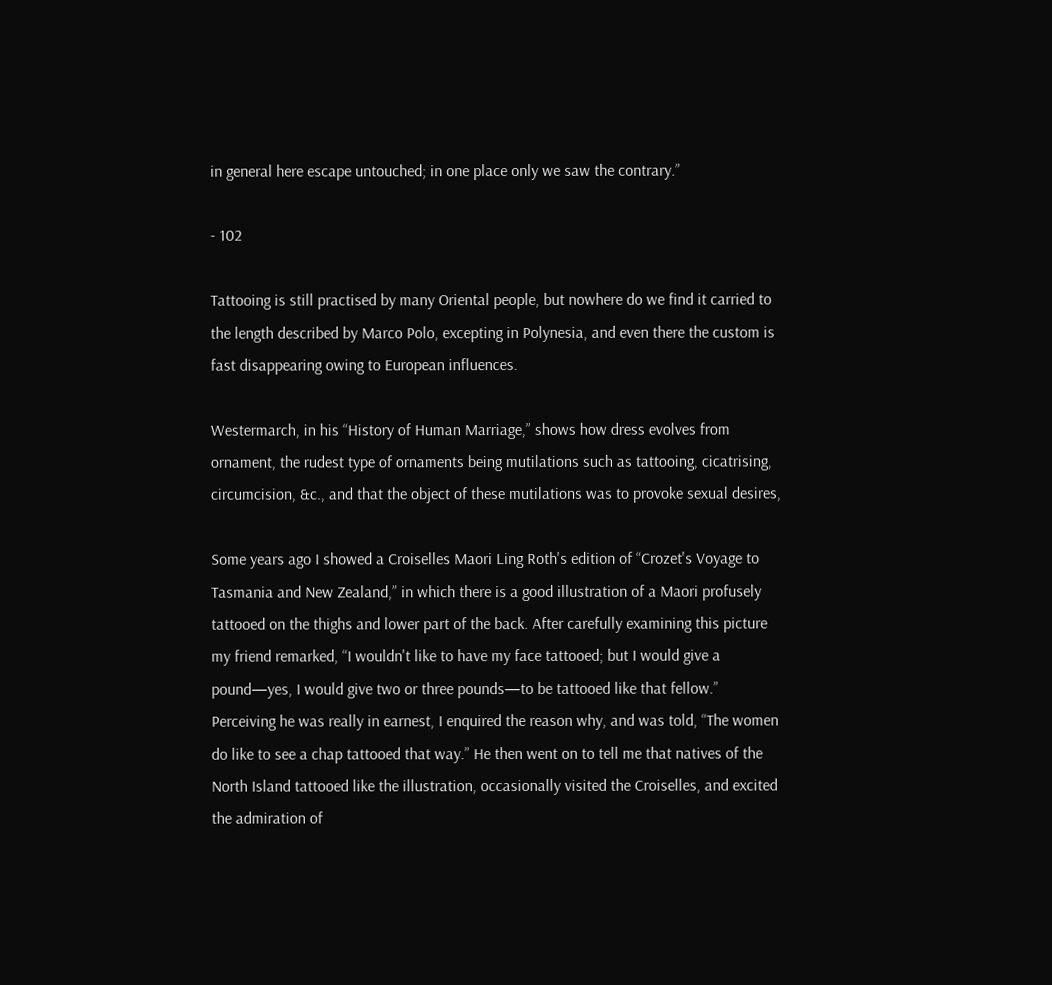in general here escape untouched; in one place only we saw the contrary.”

- 102

Tattooing is still practised by many Oriental people, but nowhere do we find it carried to the length described by Marco Polo, excepting in Polynesia, and even there the custom is fast disappearing owing to European influences.

Westermarch, in his “History of Human Marriage,” shows how dress evolves from ornament, the rudest type of ornaments being mutilations such as tattooing, cicatrising, circumcision, &c., and that the object of these mutilations was to provoke sexual desires,

Some years ago I showed a Croiselles Maori Ling Roth's edition of “Crozet's Voyage to Tasmania and New Zealand,” in which there is a good illustration of a Maori profusely tattooed on the thighs and lower part of the back. After carefully examining this picture my friend remarked, “I wouldn't like to have my face tattooed; but I would give a pound—yes, I would give two or three pounds—to be tattooed like that fellow.” Perceiving he was really in earnest, I enquired the reason why, and was told, “The women do like to see a chap tattooed that way.” He then went on to tell me that natives of the North Island tattooed like the illustration, occasionally visited the Croiselles, and excited the admiration of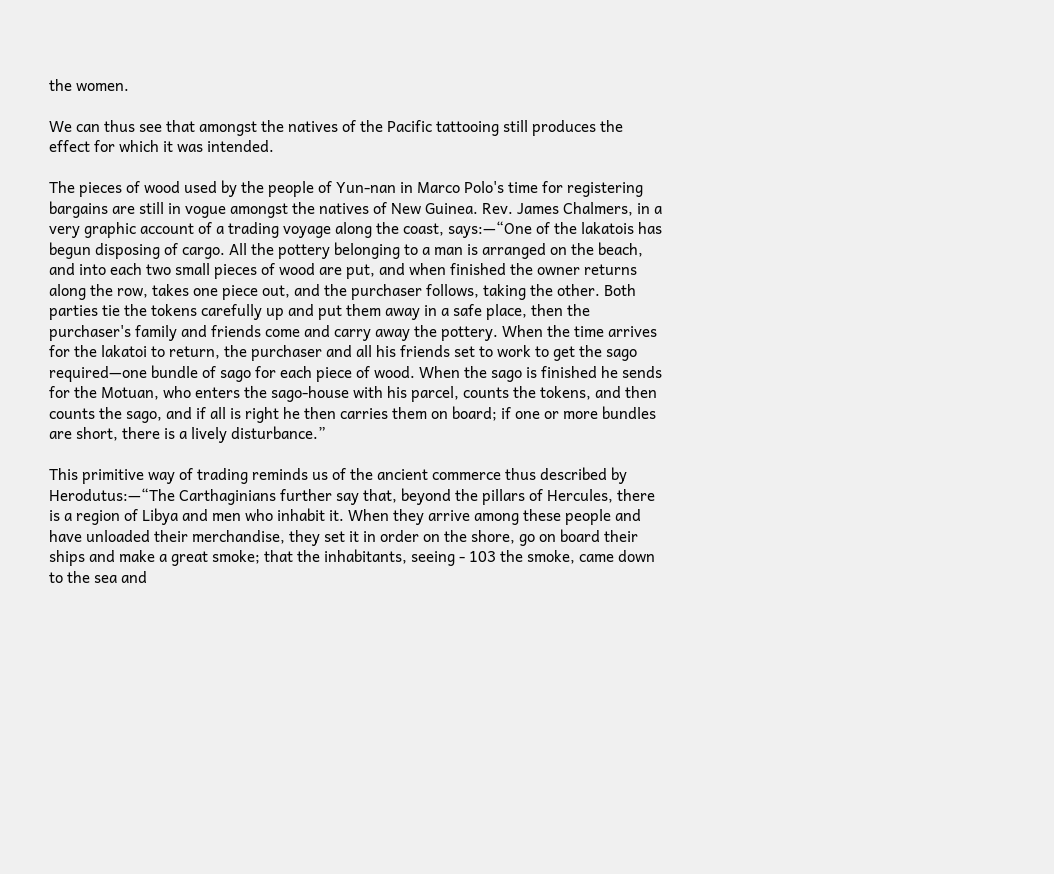the women.

We can thus see that amongst the natives of the Pacific tattooing still produces the effect for which it was intended.

The pieces of wood used by the people of Yun-nan in Marco Polo's time for registering bargains are still in vogue amongst the natives of New Guinea. Rev. James Chalmers, in a very graphic account of a trading voyage along the coast, says:—“One of the lakatois has begun disposing of cargo. All the pottery belonging to a man is arranged on the beach, and into each two small pieces of wood are put, and when finished the owner returns along the row, takes one piece out, and the purchaser follows, taking the other. Both parties tie the tokens carefully up and put them away in a safe place, then the purchaser's family and friends come and carry away the pottery. When the time arrives for the lakatoi to return, the purchaser and all his friends set to work to get the sago required—one bundle of sago for each piece of wood. When the sago is finished he sends for the Motuan, who enters the sago-house with his parcel, counts the tokens, and then counts the sago, and if all is right he then carries them on board; if one or more bundles are short, there is a lively disturbance.”

This primitive way of trading reminds us of the ancient commerce thus described by Herodutus:—“The Carthaginians further say that, beyond the pillars of Hercules, there is a region of Libya and men who inhabit it. When they arrive among these people and have unloaded their merchandise, they set it in order on the shore, go on board their ships and make a great smoke; that the inhabitants, seeing - 103 the smoke, came down to the sea and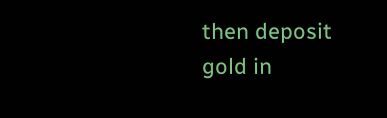then deposit gold in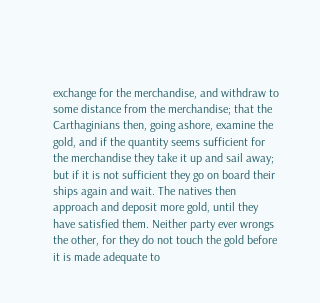exchange for the merchandise, and withdraw to some distance from the merchandise; that the Carthaginians then, going ashore, examine the gold, and if the quantity seems sufficient for the merchandise they take it up and sail away; but if it is not sufficient they go on board their ships again and wait. The natives then approach and deposit more gold, until they have satisfied them. Neither party ever wrongs the other, for they do not touch the gold before it is made adequate to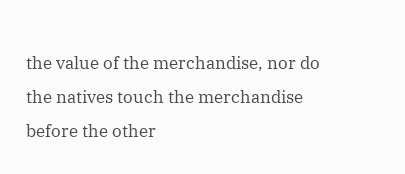the value of the merchandise, nor do the natives touch the merchandise before the other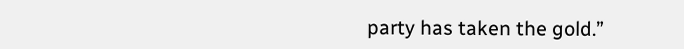party has taken the gold.”